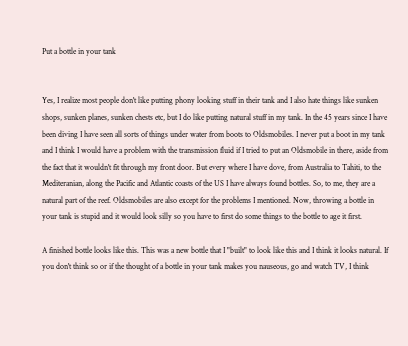Put a bottle in your tank


Yes, I realize most people don't like putting phony looking stuff in their tank and I also hate things like sunken shops, sunken planes, sunken chests etc, but I do like putting natural stuff in my tank. In the 45 years since I have been diving I have seen all sorts of things under water from boots to Oldsmobiles. I never put a boot in my tank and I think I would have a problem with the transmission fluid if I tried to put an Oldsmobile in there, aside from the fact that it wouldn't fit through my front door. But every where I have dove, from Australia to Tahiti, to the Mediteranian, along the Pacific and Atlantic coasts of the US I have always found bottles. So, to me, they are a natural part of the reef. Oldsmobiles are also except for the problems I mentioned. Now, throwing a bottle in your tank is stupid and it would look silly so you have to first do some things to the bottle to age it first.

A finished bottle looks like this. This was a new bottle that I "built" to look like this and I think it looks natural. If you don't think so or if the thought of a bottle in your tank makes you nauseous, go and watch TV, I think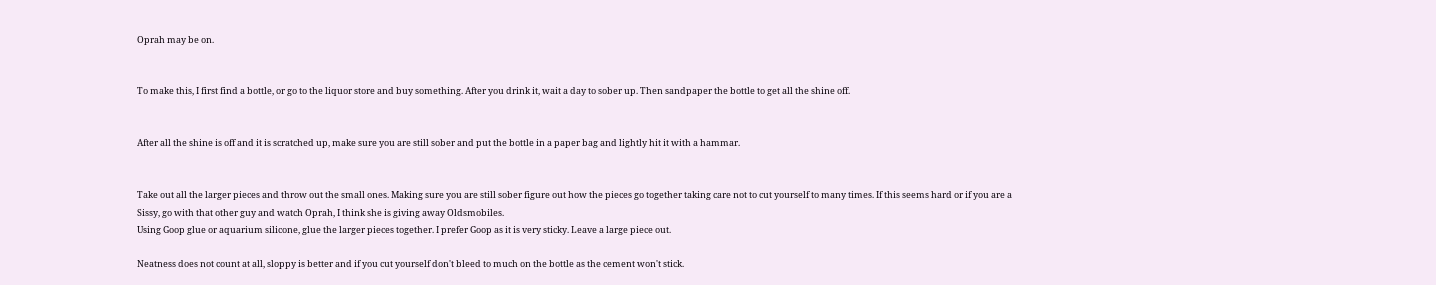Oprah may be on.


To make this, I first find a bottle, or go to the liquor store and buy something. After you drink it, wait a day to sober up. Then sandpaper the bottle to get all the shine off.


After all the shine is off and it is scratched up, make sure you are still sober and put the bottle in a paper bag and lightly hit it with a hammar.


Take out all the larger pieces and throw out the small ones. Making sure you are still sober figure out how the pieces go together taking care not to cut yourself to many times. If this seems hard or if you are a Sissy, go with that other guy and watch Oprah, I think she is giving away Oldsmobiles.
Using Goop glue or aquarium silicone, glue the larger pieces together. I prefer Goop as it is very sticky. Leave a large piece out.

Neatness does not count at all, sloppy is better and if you cut yourself don't bleed to much on the bottle as the cement won't stick.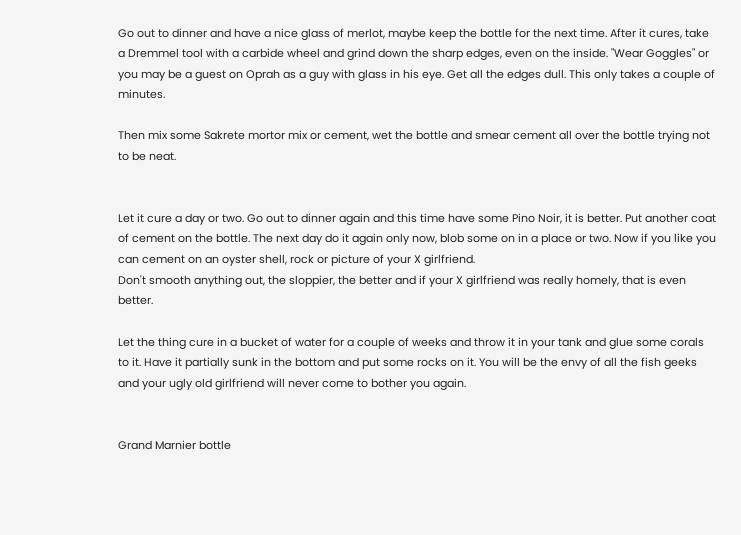Go out to dinner and have a nice glass of merlot, maybe keep the bottle for the next time. After it cures, take a Dremmel tool with a carbide wheel and grind down the sharp edges, even on the inside. "Wear Goggles" or you may be a guest on Oprah as a guy with glass in his eye. Get all the edges dull. This only takes a couple of minutes.

Then mix some Sakrete mortor mix or cement, wet the bottle and smear cement all over the bottle trying not to be neat.


Let it cure a day or two. Go out to dinner again and this time have some Pino Noir, it is better. Put another coat of cement on the bottle. The next day do it again only now, blob some on in a place or two. Now if you like you can cement on an oyster shell, rock or picture of your X girlfriend.
Don't smooth anything out, the sloppier, the better and if your X girlfriend was really homely, that is even better.

Let the thing cure in a bucket of water for a couple of weeks and throw it in your tank and glue some corals to it. Have it partially sunk in the bottom and put some rocks on it. You will be the envy of all the fish geeks and your ugly old girlfriend will never come to bother you again.


Grand Marnier bottle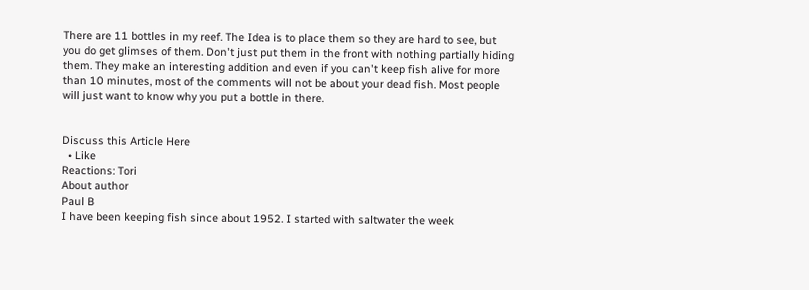There are 11 bottles in my reef. The Idea is to place them so they are hard to see, but you do get glimses of them. Don't just put them in the front with nothing partially hiding them. They make an interesting addition and even if you can't keep fish alive for more than 10 minutes, most of the comments will not be about your dead fish. Most people will just want to know why you put a bottle in there.


Discuss this Article Here
  • Like
Reactions: Tori
About author
Paul B
I have been keeping fish since about 1952. I started with saltwater the week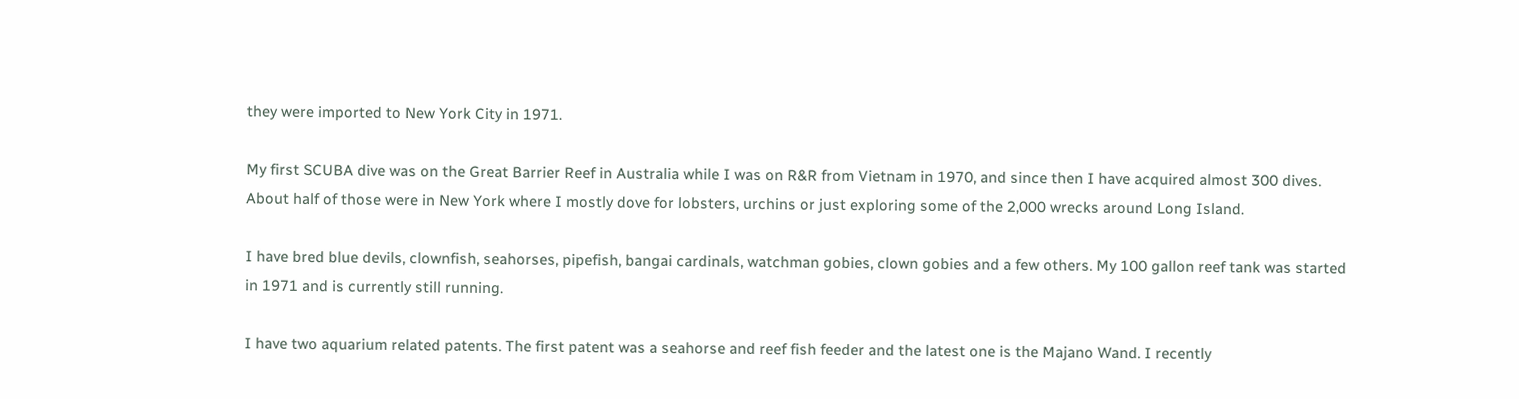they were imported to New York City in 1971.

My first SCUBA dive was on the Great Barrier Reef in Australia while I was on R&R from Vietnam in 1970, and since then I have acquired almost 300 dives. About half of those were in New York where I mostly dove for lobsters, urchins or just exploring some of the 2,000 wrecks around Long Island.

I have bred blue devils, clownfish, seahorses, pipefish, bangai cardinals, watchman gobies, clown gobies and a few others. My 100 gallon reef tank was started in 1971 and is currently still running.

I have two aquarium related patents. The first patent was a seahorse and reef fish feeder and the latest one is the Majano Wand. I recently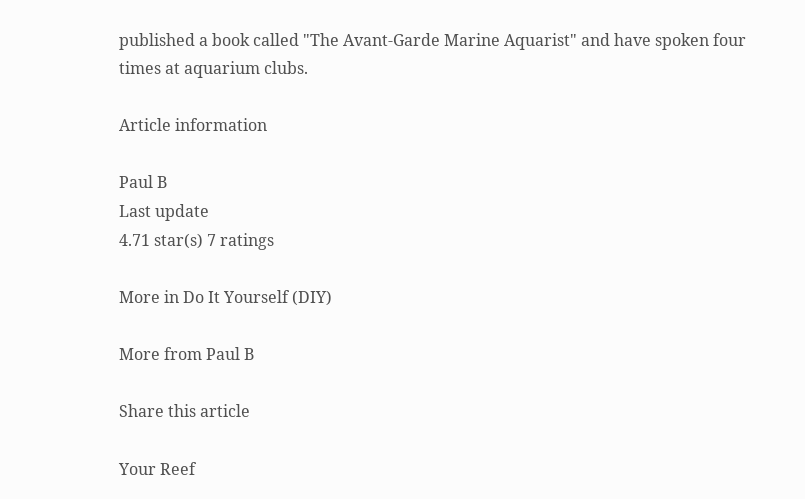published a book called "The Avant-Garde Marine Aquarist" and have spoken four times at aquarium clubs.

Article information

Paul B
Last update
4.71 star(s) 7 ratings

More in Do It Yourself (DIY)

More from Paul B

Share this article

Your Reef